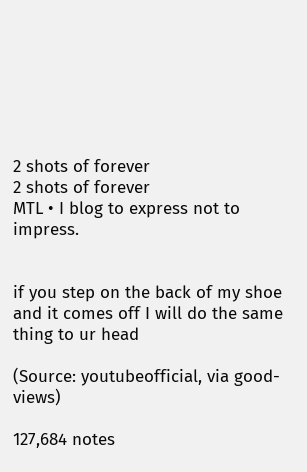2 shots of forever
2 shots of forever
MTL • I blog to express not to impress.


if you step on the back of my shoe and it comes off I will do the same thing to ur head

(Source: youtubeofficial, via good-views)

127,684 notes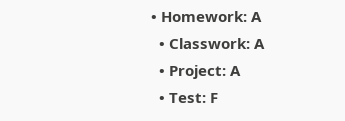• Homework: A
  • Classwork: A
  • Project: A
  • Test: F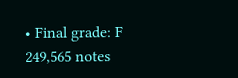• Final grade: F
249,565 notes